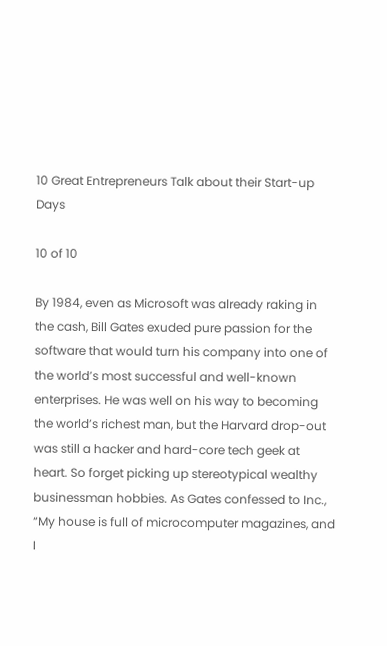10 Great Entrepreneurs Talk about their Start-up Days

10 of 10

By 1984, even as Microsoft was already raking in the cash, Bill Gates exuded pure passion for the software that would turn his company into one of the world’s most successful and well-known enterprises. He was well on his way to becoming the world’s richest man, but the Harvard drop-out was still a hacker and hard-core tech geek at heart. So forget picking up stereotypical wealthy businessman hobbies. As Gates confessed to Inc., “My house is full of microcomputer magazines, and I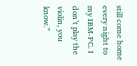still come home every night to my IBM-PC. I don’t play the violin, you know.”